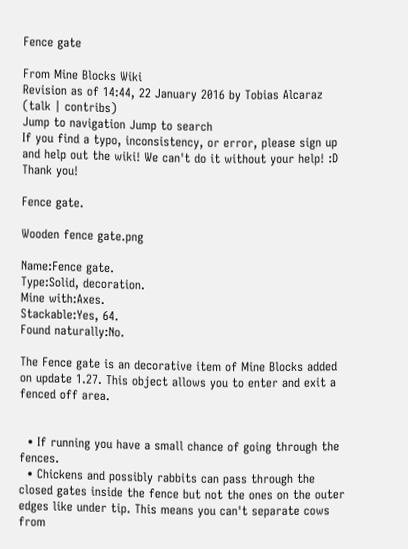Fence gate

From Mine Blocks Wiki
Revision as of 14:44, 22 January 2016 by Tobias Alcaraz (talk | contribs)
Jump to navigation Jump to search
If you find a typo, inconsistency, or error, please sign up and help out the wiki! We can't do it without your help! :D Thank you!

Fence gate.

Wooden fence gate.png

Name:Fence gate.
Type:Solid, decoration.
Mine with:Axes.
Stackable:Yes, 64.
Found naturally:No.

The Fence gate is an decorative item of Mine Blocks added on update 1.27. This object allows you to enter and exit a fenced off area.


  • If running you have a small chance of going through the fences.
  • Chickens and possibly rabbits can pass through the closed gates inside the fence but not the ones on the outer edges like under tip. This means you can't separate cows from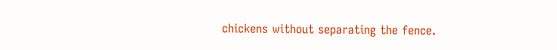chickens without separating the fence.